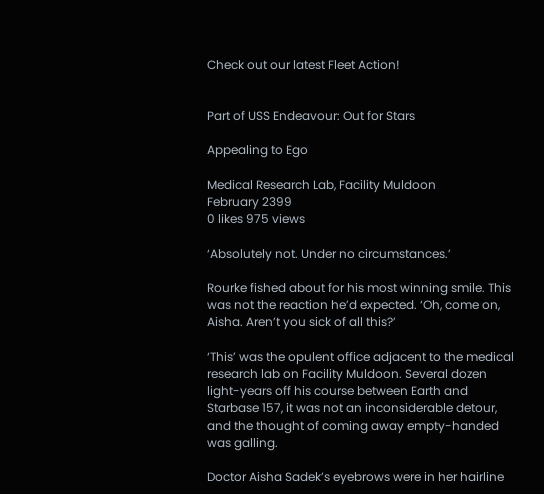Check out our latest Fleet Action!


Part of USS Endeavour: Out for Stars

Appealing to Ego

Medical Research Lab, Facility Muldoon
February 2399
0 likes 975 views

‘Absolutely not. Under no circumstances.’

Rourke fished about for his most winning smile. This was not the reaction he’d expected. ‘Oh, come on, Aisha. Aren’t you sick of all this?’

‘This’ was the opulent office adjacent to the medical research lab on Facility Muldoon. Several dozen light-years off his course between Earth and Starbase 157, it was not an inconsiderable detour, and the thought of coming away empty-handed was galling.

Doctor Aisha Sadek’s eyebrows were in her hairline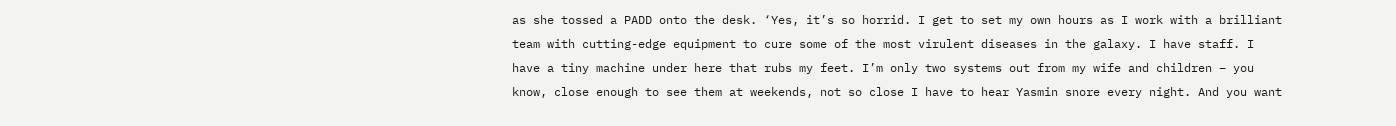as she tossed a PADD onto the desk. ‘Yes, it’s so horrid. I get to set my own hours as I work with a brilliant team with cutting-edge equipment to cure some of the most virulent diseases in the galaxy. I have staff. I have a tiny machine under here that rubs my feet. I’m only two systems out from my wife and children – you know, close enough to see them at weekends, not so close I have to hear Yasmin snore every night. And you want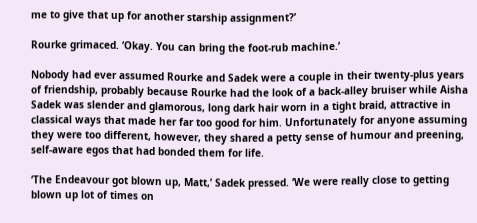me to give that up for another starship assignment?’

Rourke grimaced. ‘Okay. You can bring the foot-rub machine.’

Nobody had ever assumed Rourke and Sadek were a couple in their twenty-plus years of friendship, probably because Rourke had the look of a back-alley bruiser while Aisha Sadek was slender and glamorous, long dark hair worn in a tight braid, attractive in classical ways that made her far too good for him. Unfortunately for anyone assuming they were too different, however, they shared a petty sense of humour and preening, self-aware egos that had bonded them for life.

‘The Endeavour got blown up, Matt,’ Sadek pressed. ‘We were really close to getting blown up lot of times on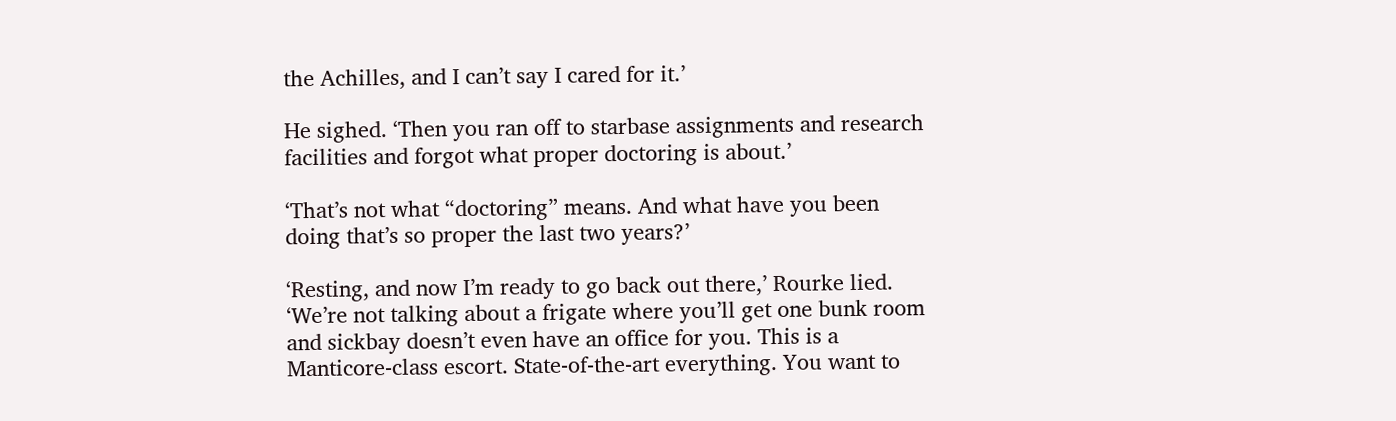the Achilles, and I can’t say I cared for it.’

He sighed. ‘Then you ran off to starbase assignments and research facilities and forgot what proper doctoring is about.’

‘That’s not what “doctoring” means. And what have you been doing that’s so proper the last two years?’

‘Resting, and now I’m ready to go back out there,’ Rourke lied. ‘We’re not talking about a frigate where you’ll get one bunk room and sickbay doesn’t even have an office for you. This is a Manticore-class escort. State-of-the-art everything. You want to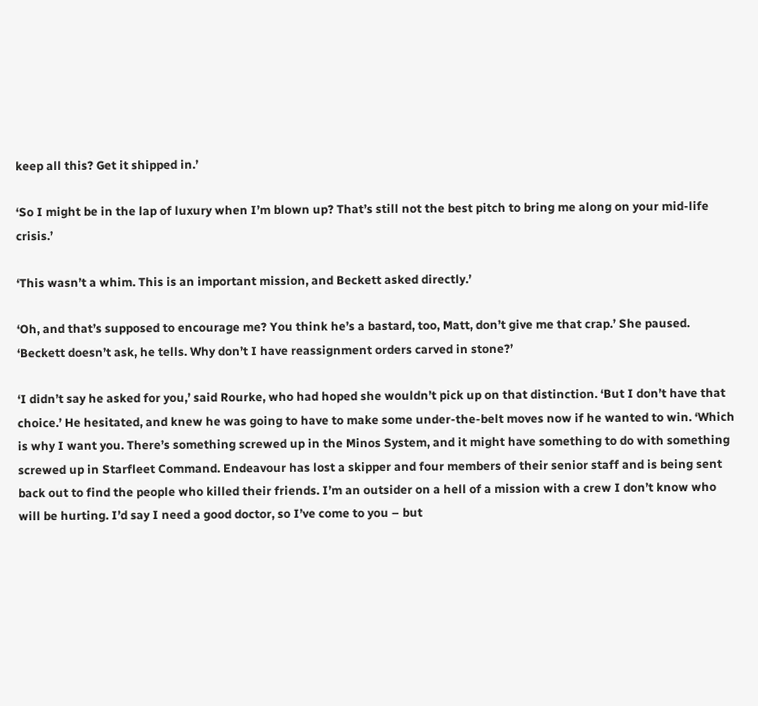keep all this? Get it shipped in.’

‘So I might be in the lap of luxury when I’m blown up? That’s still not the best pitch to bring me along on your mid-life crisis.’

‘This wasn’t a whim. This is an important mission, and Beckett asked directly.’

‘Oh, and that’s supposed to encourage me? You think he’s a bastard, too, Matt, don’t give me that crap.’ She paused. ‘Beckett doesn’t ask, he tells. Why don’t I have reassignment orders carved in stone?’

‘I didn’t say he asked for you,’ said Rourke, who had hoped she wouldn’t pick up on that distinction. ‘But I don’t have that choice.’ He hesitated, and knew he was going to have to make some under-the-belt moves now if he wanted to win. ‘Which is why I want you. There’s something screwed up in the Minos System, and it might have something to do with something screwed up in Starfleet Command. Endeavour has lost a skipper and four members of their senior staff and is being sent back out to find the people who killed their friends. I’m an outsider on a hell of a mission with a crew I don’t know who will be hurting. I’d say I need a good doctor, so I’ve come to you – but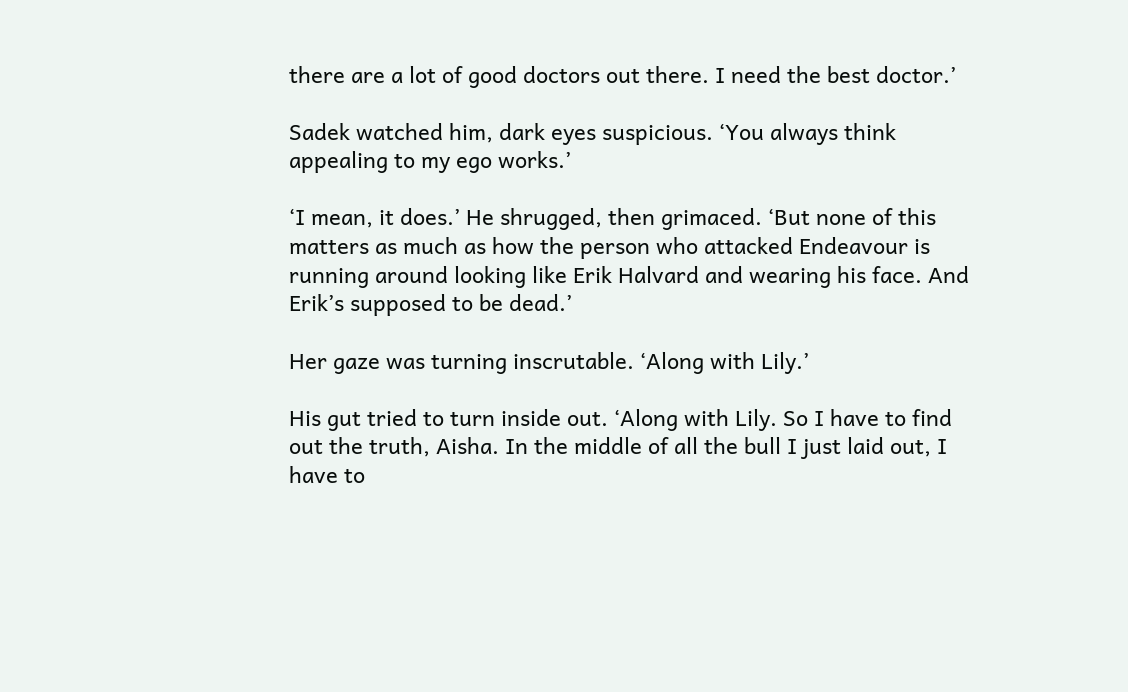there are a lot of good doctors out there. I need the best doctor.’

Sadek watched him, dark eyes suspicious. ‘You always think appealing to my ego works.’

‘I mean, it does.’ He shrugged, then grimaced. ‘But none of this matters as much as how the person who attacked Endeavour is running around looking like Erik Halvard and wearing his face. And Erik’s supposed to be dead.’

Her gaze was turning inscrutable. ‘Along with Lily.’

His gut tried to turn inside out. ‘Along with Lily. So I have to find out the truth, Aisha. In the middle of all the bull I just laid out, I have to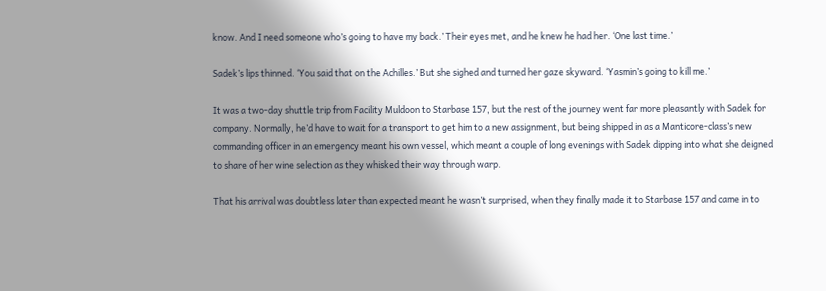know. And I need someone who’s going to have my back.’ Their eyes met, and he knew he had her. ‘One last time.’

Sadek’s lips thinned. ‘You said that on the Achilles.’ But she sighed and turned her gaze skyward. ‘Yasmin’s going to kill me.’

It was a two-day shuttle trip from Facility Muldoon to Starbase 157, but the rest of the journey went far more pleasantly with Sadek for company. Normally, he’d have to wait for a transport to get him to a new assignment, but being shipped in as a Manticore-class’s new commanding officer in an emergency meant his own vessel, which meant a couple of long evenings with Sadek dipping into what she deigned to share of her wine selection as they whisked their way through warp.

That his arrival was doubtless later than expected meant he wasn’t surprised, when they finally made it to Starbase 157 and came in to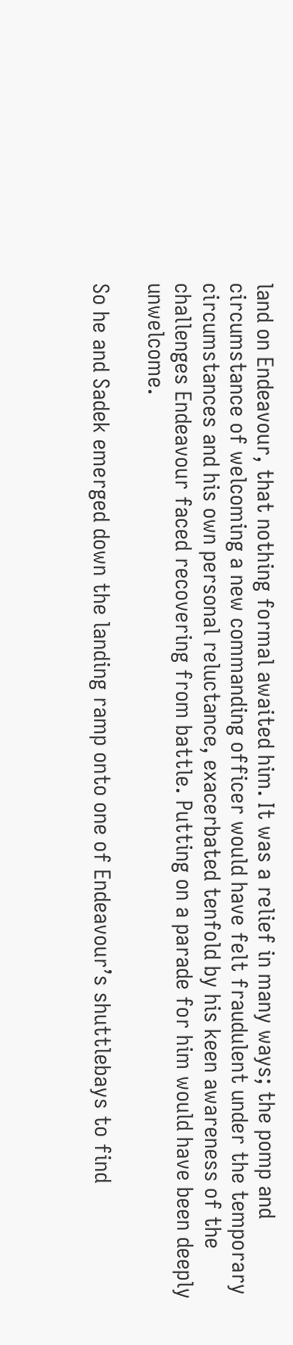land on Endeavour, that nothing formal awaited him. It was a relief in many ways; the pomp and circumstance of welcoming a new commanding officer would have felt fraudulent under the temporary circumstances and his own personal reluctance, exacerbated tenfold by his keen awareness of the challenges Endeavour faced recovering from battle. Putting on a parade for him would have been deeply unwelcome.

So he and Sadek emerged down the landing ramp onto one of Endeavour’s shuttlebays to find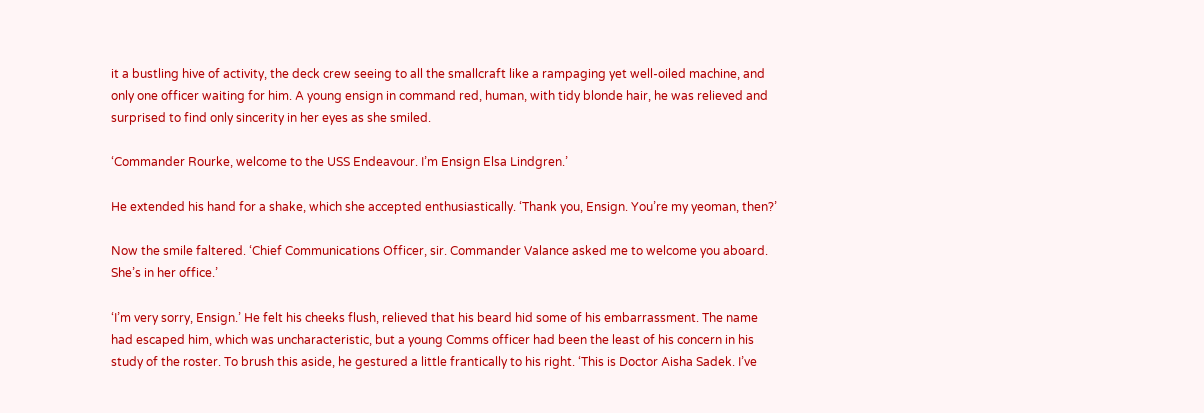it a bustling hive of activity, the deck crew seeing to all the smallcraft like a rampaging yet well-oiled machine, and only one officer waiting for him. A young ensign in command red, human, with tidy blonde hair, he was relieved and surprised to find only sincerity in her eyes as she smiled.

‘Commander Rourke, welcome to the USS Endeavour. I’m Ensign Elsa Lindgren.’

He extended his hand for a shake, which she accepted enthusiastically. ‘Thank you, Ensign. You’re my yeoman, then?’

Now the smile faltered. ‘Chief Communications Officer, sir. Commander Valance asked me to welcome you aboard. She’s in her office.’

‘I’m very sorry, Ensign.’ He felt his cheeks flush, relieved that his beard hid some of his embarrassment. The name had escaped him, which was uncharacteristic, but a young Comms officer had been the least of his concern in his study of the roster. To brush this aside, he gestured a little frantically to his right. ‘This is Doctor Aisha Sadek. I’ve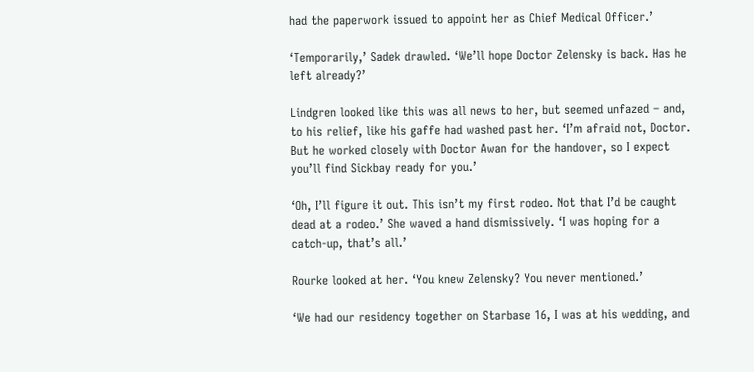had the paperwork issued to appoint her as Chief Medical Officer.’

‘Temporarily,’ Sadek drawled. ‘We’ll hope Doctor Zelensky is back. Has he left already?’

Lindgren looked like this was all news to her, but seemed unfazed – and, to his relief, like his gaffe had washed past her. ‘I’m afraid not, Doctor. But he worked closely with Doctor Awan for the handover, so I expect you’ll find Sickbay ready for you.’

‘Oh, I’ll figure it out. This isn’t my first rodeo. Not that I’d be caught dead at a rodeo.’ She waved a hand dismissively. ‘I was hoping for a catch-up, that’s all.’

Rourke looked at her. ‘You knew Zelensky? You never mentioned.’

‘We had our residency together on Starbase 16, I was at his wedding, and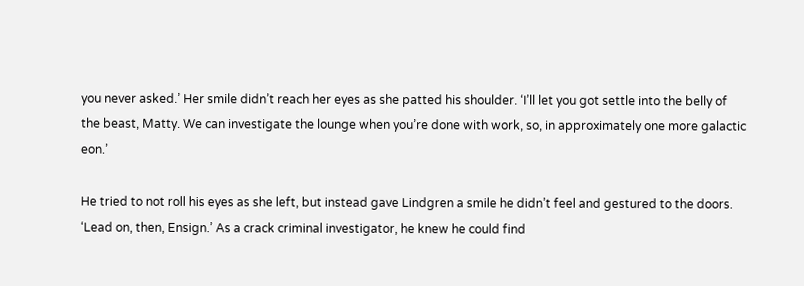you never asked.’ Her smile didn’t reach her eyes as she patted his shoulder. ‘I’ll let you got settle into the belly of the beast, Matty. We can investigate the lounge when you’re done with work, so, in approximately one more galactic eon.’

He tried to not roll his eyes as she left, but instead gave Lindgren a smile he didn’t feel and gestured to the doors. ‘Lead on, then, Ensign.’ As a crack criminal investigator, he knew he could find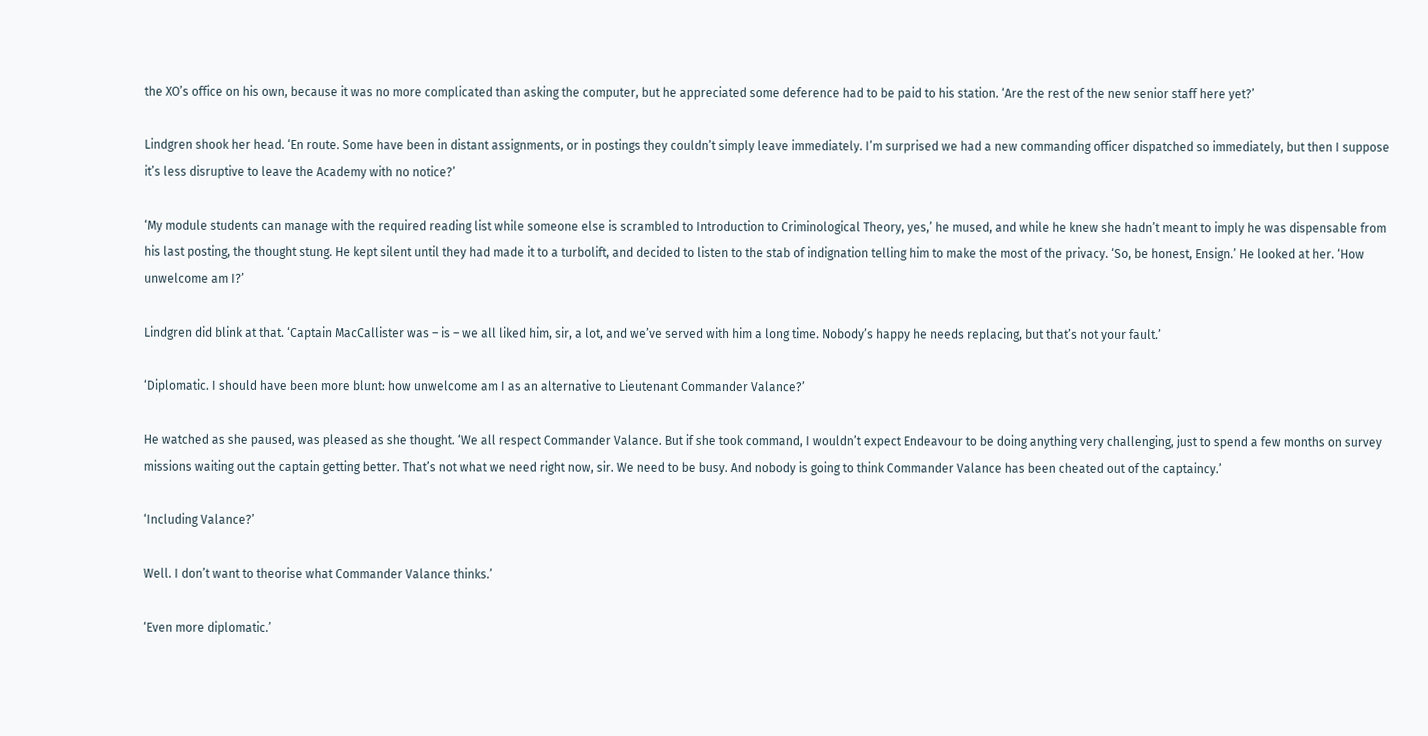the XO’s office on his own, because it was no more complicated than asking the computer, but he appreciated some deference had to be paid to his station. ‘Are the rest of the new senior staff here yet?’

Lindgren shook her head. ‘En route. Some have been in distant assignments, or in postings they couldn’t simply leave immediately. I’m surprised we had a new commanding officer dispatched so immediately, but then I suppose it’s less disruptive to leave the Academy with no notice?’

‘My module students can manage with the required reading list while someone else is scrambled to Introduction to Criminological Theory, yes,’ he mused, and while he knew she hadn’t meant to imply he was dispensable from his last posting, the thought stung. He kept silent until they had made it to a turbolift, and decided to listen to the stab of indignation telling him to make the most of the privacy. ‘So, be honest, Ensign.’ He looked at her. ‘How unwelcome am I?’

Lindgren did blink at that. ‘Captain MacCallister was – is – we all liked him, sir, a lot, and we’ve served with him a long time. Nobody’s happy he needs replacing, but that’s not your fault.’

‘Diplomatic. I should have been more blunt: how unwelcome am I as an alternative to Lieutenant Commander Valance?’

He watched as she paused, was pleased as she thought. ‘We all respect Commander Valance. But if she took command, I wouldn’t expect Endeavour to be doing anything very challenging, just to spend a few months on survey missions waiting out the captain getting better. That’s not what we need right now, sir. We need to be busy. And nobody is going to think Commander Valance has been cheated out of the captaincy.’

‘Including Valance?’

Well. I don’t want to theorise what Commander Valance thinks.’

‘Even more diplomatic.’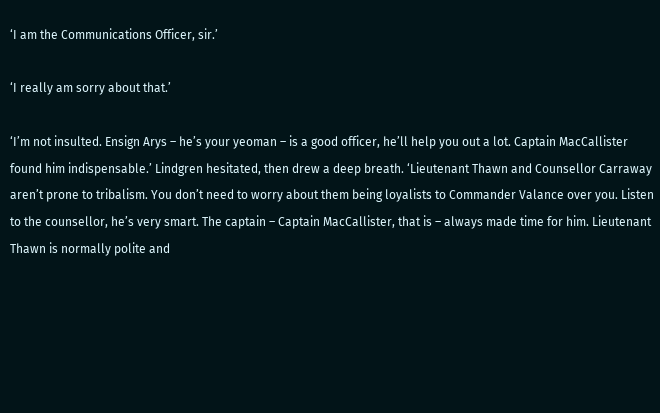‘I am the Communications Officer, sir.’

‘I really am sorry about that.’

‘I’m not insulted. Ensign Arys – he’s your yeoman – is a good officer, he’ll help you out a lot. Captain MacCallister found him indispensable.’ Lindgren hesitated, then drew a deep breath. ‘Lieutenant Thawn and Counsellor Carraway aren’t prone to tribalism. You don’t need to worry about them being loyalists to Commander Valance over you. Listen to the counsellor, he’s very smart. The captain – Captain MacCallister, that is – always made time for him. Lieutenant Thawn is normally polite and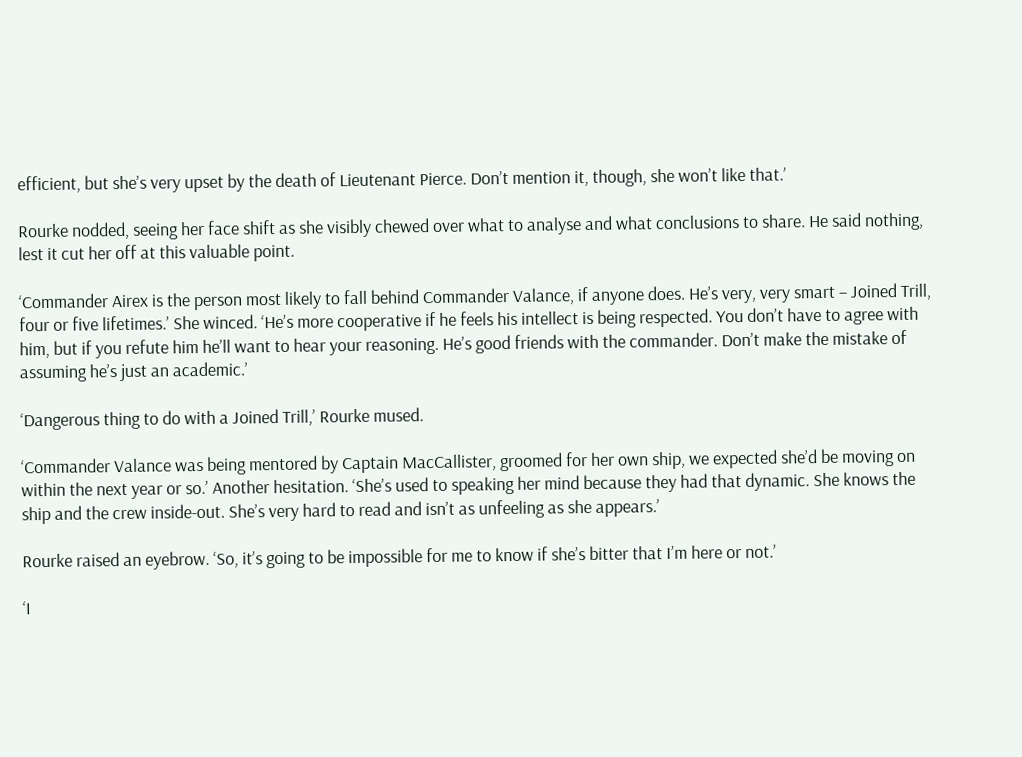efficient, but she’s very upset by the death of Lieutenant Pierce. Don’t mention it, though, she won’t like that.’

Rourke nodded, seeing her face shift as she visibly chewed over what to analyse and what conclusions to share. He said nothing, lest it cut her off at this valuable point.

‘Commander Airex is the person most likely to fall behind Commander Valance, if anyone does. He’s very, very smart – Joined Trill, four or five lifetimes.’ She winced. ‘He’s more cooperative if he feels his intellect is being respected. You don’t have to agree with him, but if you refute him he’ll want to hear your reasoning. He’s good friends with the commander. Don’t make the mistake of assuming he’s just an academic.’

‘Dangerous thing to do with a Joined Trill,’ Rourke mused.

‘Commander Valance was being mentored by Captain MacCallister, groomed for her own ship, we expected she’d be moving on within the next year or so.’ Another hesitation. ‘She’s used to speaking her mind because they had that dynamic. She knows the ship and the crew inside-out. She’s very hard to read and isn’t as unfeeling as she appears.’

Rourke raised an eyebrow. ‘So, it’s going to be impossible for me to know if she’s bitter that I’m here or not.’

‘I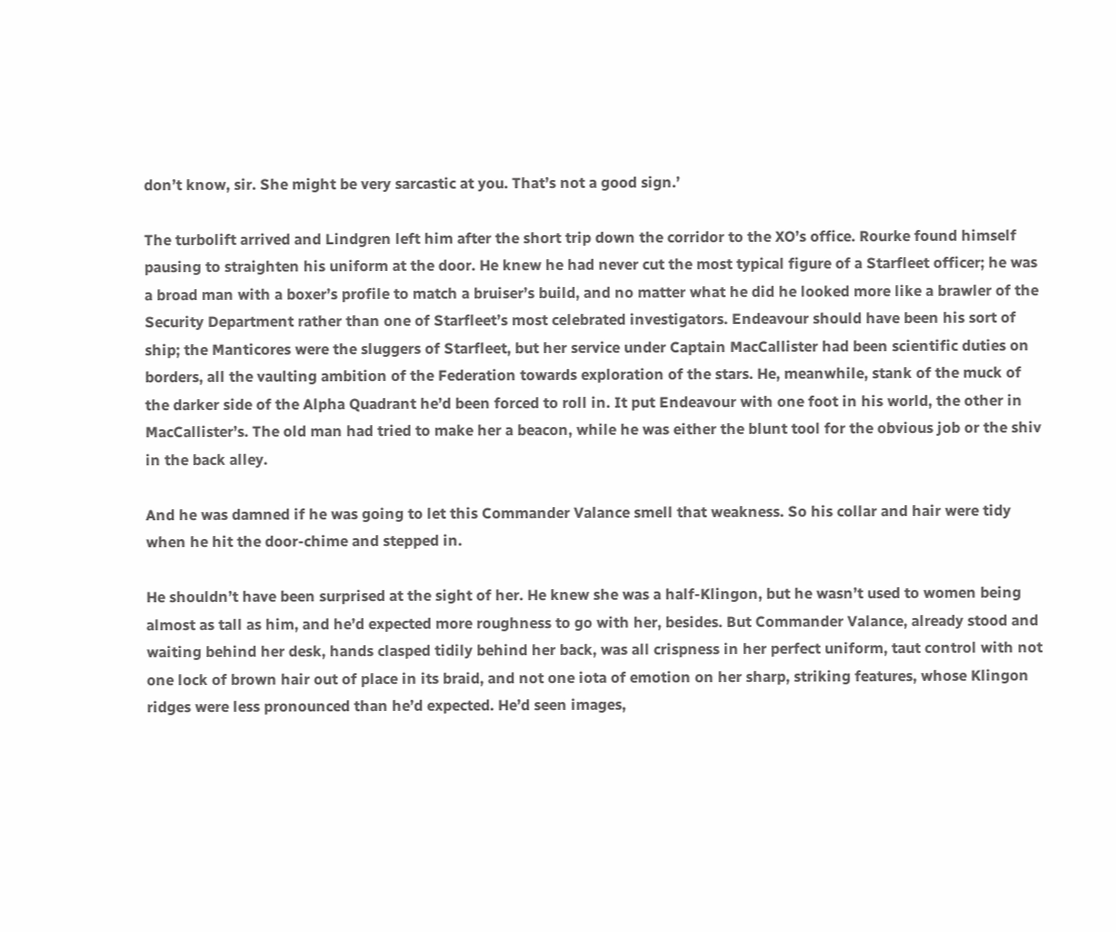don’t know, sir. She might be very sarcastic at you. That’s not a good sign.’

The turbolift arrived and Lindgren left him after the short trip down the corridor to the XO’s office. Rourke found himself pausing to straighten his uniform at the door. He knew he had never cut the most typical figure of a Starfleet officer; he was a broad man with a boxer’s profile to match a bruiser’s build, and no matter what he did he looked more like a brawler of the Security Department rather than one of Starfleet’s most celebrated investigators. Endeavour should have been his sort of ship; the Manticores were the sluggers of Starfleet, but her service under Captain MacCallister had been scientific duties on borders, all the vaulting ambition of the Federation towards exploration of the stars. He, meanwhile, stank of the muck of the darker side of the Alpha Quadrant he’d been forced to roll in. It put Endeavour with one foot in his world, the other in MacCallister’s. The old man had tried to make her a beacon, while he was either the blunt tool for the obvious job or the shiv in the back alley.

And he was damned if he was going to let this Commander Valance smell that weakness. So his collar and hair were tidy when he hit the door-chime and stepped in.

He shouldn’t have been surprised at the sight of her. He knew she was a half-Klingon, but he wasn’t used to women being almost as tall as him, and he’d expected more roughness to go with her, besides. But Commander Valance, already stood and waiting behind her desk, hands clasped tidily behind her back, was all crispness in her perfect uniform, taut control with not one lock of brown hair out of place in its braid, and not one iota of emotion on her sharp, striking features, whose Klingon ridges were less pronounced than he’d expected. He’d seen images,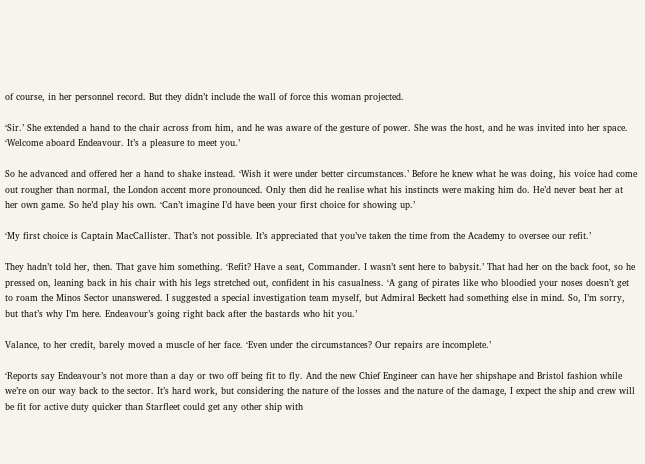of course, in her personnel record. But they didn’t include the wall of force this woman projected.

‘Sir.’ She extended a hand to the chair across from him, and he was aware of the gesture of power. She was the host, and he was invited into her space. ‘Welcome aboard Endeavour. It’s a pleasure to meet you.’

So he advanced and offered her a hand to shake instead. ‘Wish it were under better circumstances.’ Before he knew what he was doing, his voice had come out rougher than normal, the London accent more pronounced. Only then did he realise what his instincts were making him do. He’d never beat her at her own game. So he’d play his own. ‘Can’t imagine I’d have been your first choice for showing up.’

‘My first choice is Captain MacCallister. That’s not possible. It’s appreciated that you’ve taken the time from the Academy to oversee our refit.’

They hadn’t told her, then. That gave him something. ‘Refit? Have a seat, Commander. I wasn’t sent here to babysit.’ That had her on the back foot, so he pressed on, leaning back in his chair with his legs stretched out, confident in his casualness. ‘A gang of pirates like who bloodied your noses doesn’t get to roam the Minos Sector unanswered. I suggested a special investigation team myself, but Admiral Beckett had something else in mind. So, I’m sorry, but that’s why I’m here. Endeavour’s going right back after the bastards who hit you.’

Valance, to her credit, barely moved a muscle of her face. ‘Even under the circumstances? Our repairs are incomplete.’

‘Reports say Endeavour’s not more than a day or two off being fit to fly. And the new Chief Engineer can have her shipshape and Bristol fashion while we’re on our way back to the sector. It’s hard work, but considering the nature of the losses and the nature of the damage, I expect the ship and crew will be fit for active duty quicker than Starfleet could get any other ship with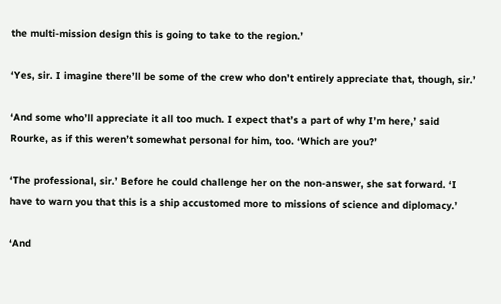the multi-mission design this is going to take to the region.’

‘Yes, sir. I imagine there’ll be some of the crew who don’t entirely appreciate that, though, sir.’

‘And some who’ll appreciate it all too much. I expect that’s a part of why I’m here,’ said Rourke, as if this weren’t somewhat personal for him, too. ‘Which are you?’

‘The professional, sir.’ Before he could challenge her on the non-answer, she sat forward. ‘I have to warn you that this is a ship accustomed more to missions of science and diplomacy.’

‘And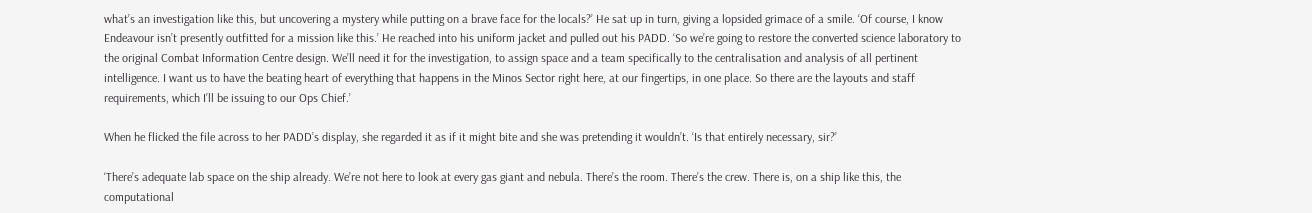what’s an investigation like this, but uncovering a mystery while putting on a brave face for the locals?’ He sat up in turn, giving a lopsided grimace of a smile. ‘Of course, I know Endeavour isn’t presently outfitted for a mission like this.’ He reached into his uniform jacket and pulled out his PADD. ‘So we’re going to restore the converted science laboratory to the original Combat Information Centre design. We’ll need it for the investigation, to assign space and a team specifically to the centralisation and analysis of all pertinent intelligence. I want us to have the beating heart of everything that happens in the Minos Sector right here, at our fingertips, in one place. So there are the layouts and staff requirements, which I’ll be issuing to our Ops Chief.’

When he flicked the file across to her PADD’s display, she regarded it as if it might bite and she was pretending it wouldn’t. ‘Is that entirely necessary, sir?’

‘There’s adequate lab space on the ship already. We’re not here to look at every gas giant and nebula. There’s the room. There’s the crew. There is, on a ship like this, the computational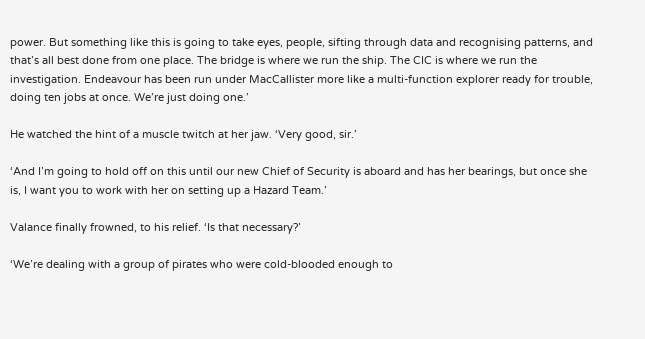power. But something like this is going to take eyes, people, sifting through data and recognising patterns, and that’s all best done from one place. The bridge is where we run the ship. The CIC is where we run the investigation. Endeavour has been run under MacCallister more like a multi-function explorer ready for trouble, doing ten jobs at once. We’re just doing one.’

He watched the hint of a muscle twitch at her jaw. ‘Very good, sir.’

‘And I’m going to hold off on this until our new Chief of Security is aboard and has her bearings, but once she is, I want you to work with her on setting up a Hazard Team.’

Valance finally frowned, to his relief. ‘Is that necessary?’

‘We’re dealing with a group of pirates who were cold-blooded enough to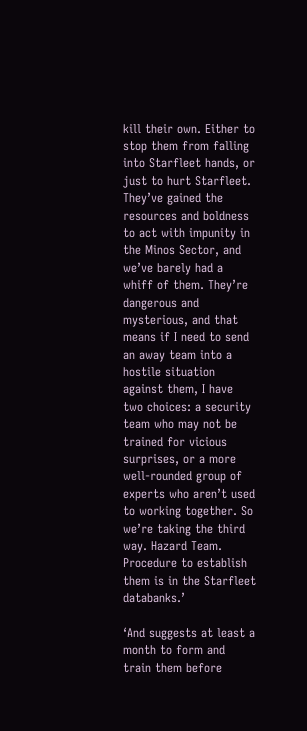kill their own. Either to stop them from falling into Starfleet hands, or just to hurt Starfleet. They’ve gained the resources and boldness to act with impunity in the Minos Sector, and we’ve barely had a whiff of them. They’re dangerous and mysterious, and that means if I need to send an away team into a hostile situation against them, I have two choices: a security team who may not be trained for vicious surprises, or a more well-rounded group of experts who aren’t used to working together. So we’re taking the third way. Hazard Team. Procedure to establish them is in the Starfleet databanks.’

‘And suggests at least a month to form and train them before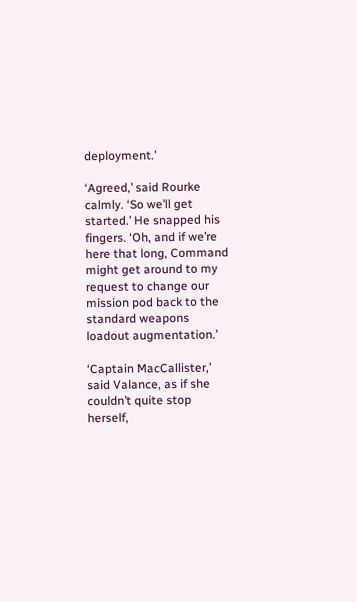deployment.’

‘Agreed,’ said Rourke calmly. ‘So we’ll get started.’ He snapped his fingers. ‘Oh, and if we’re here that long, Command might get around to my request to change our mission pod back to the standard weapons loadout augmentation.’

‘Captain MacCallister,’ said Valance, as if she couldn’t quite stop herself,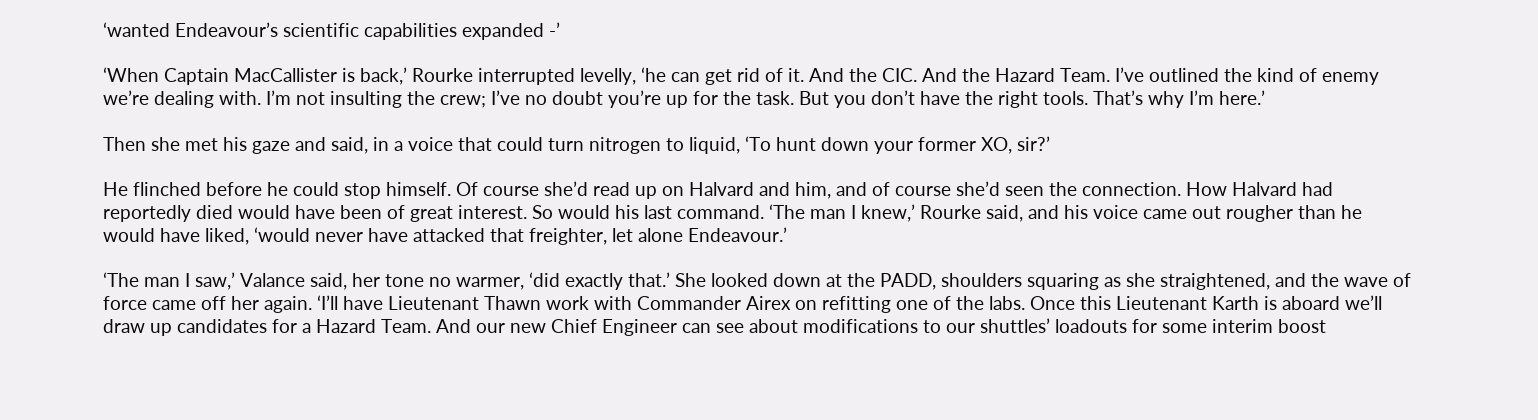‘wanted Endeavour’s scientific capabilities expanded -’

‘When Captain MacCallister is back,’ Rourke interrupted levelly, ‘he can get rid of it. And the CIC. And the Hazard Team. I’ve outlined the kind of enemy we’re dealing with. I’m not insulting the crew; I’ve no doubt you’re up for the task. But you don’t have the right tools. That’s why I’m here.’

Then she met his gaze and said, in a voice that could turn nitrogen to liquid, ‘To hunt down your former XO, sir?’

He flinched before he could stop himself. Of course she’d read up on Halvard and him, and of course she’d seen the connection. How Halvard had reportedly died would have been of great interest. So would his last command. ‘The man I knew,’ Rourke said, and his voice came out rougher than he would have liked, ‘would never have attacked that freighter, let alone Endeavour.’

‘The man I saw,’ Valance said, her tone no warmer, ‘did exactly that.’ She looked down at the PADD, shoulders squaring as she straightened, and the wave of force came off her again. ‘I’ll have Lieutenant Thawn work with Commander Airex on refitting one of the labs. Once this Lieutenant Karth is aboard we’ll draw up candidates for a Hazard Team. And our new Chief Engineer can see about modifications to our shuttles’ loadouts for some interim boost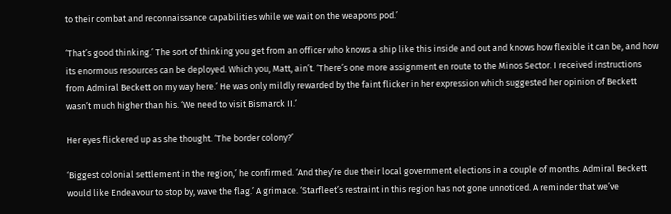to their combat and reconnaissance capabilities while we wait on the weapons pod.’

‘That’s good thinking.’ The sort of thinking you get from an officer who knows a ship like this inside and out and knows how flexible it can be, and how its enormous resources can be deployed. Which you, Matt, ain’t. ‘There’s one more assignment en route to the Minos Sector. I received instructions from Admiral Beckett on my way here.’ He was only mildly rewarded by the faint flicker in her expression which suggested her opinion of Beckett wasn’t much higher than his. ‘We need to visit Bismarck II.’

Her eyes flickered up as she thought. ‘The border colony?’

‘Biggest colonial settlement in the region,’ he confirmed. ‘And they’re due their local government elections in a couple of months. Admiral Beckett would like Endeavour to stop by, wave the flag.’ A grimace. ‘Starfleet’s restraint in this region has not gone unnoticed. A reminder that we’ve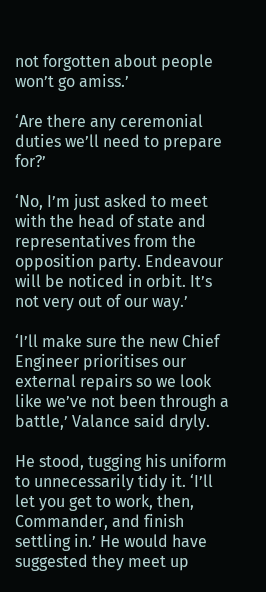not forgotten about people won’t go amiss.’

‘Are there any ceremonial duties we’ll need to prepare for?’

‘No, I’m just asked to meet with the head of state and representatives from the opposition party. Endeavour will be noticed in orbit. It’s not very out of our way.’

‘I’ll make sure the new Chief Engineer prioritises our external repairs so we look like we’ve not been through a battle,’ Valance said dryly.

He stood, tugging his uniform to unnecessarily tidy it. ‘I’ll let you get to work, then, Commander, and finish settling in.’ He would have suggested they meet up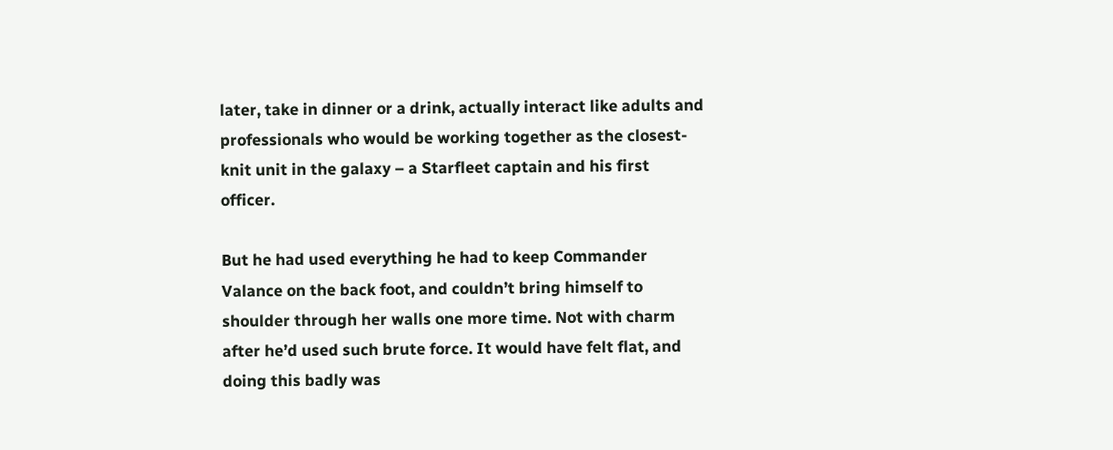later, take in dinner or a drink, actually interact like adults and professionals who would be working together as the closest-knit unit in the galaxy – a Starfleet captain and his first officer.

But he had used everything he had to keep Commander Valance on the back foot, and couldn’t bring himself to shoulder through her walls one more time. Not with charm after he’d used such brute force. It would have felt flat, and doing this badly was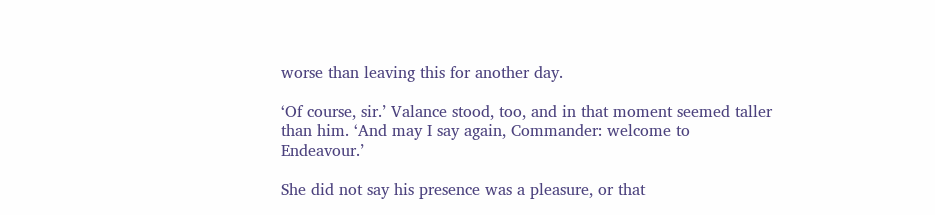worse than leaving this for another day.

‘Of course, sir.’ Valance stood, too, and in that moment seemed taller than him. ‘And may I say again, Commander: welcome to Endeavour.’

She did not say his presence was a pleasure, or that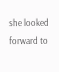she looked forward to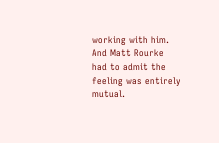working with him. And Matt Rourke had to admit the feeling was entirely mutual.